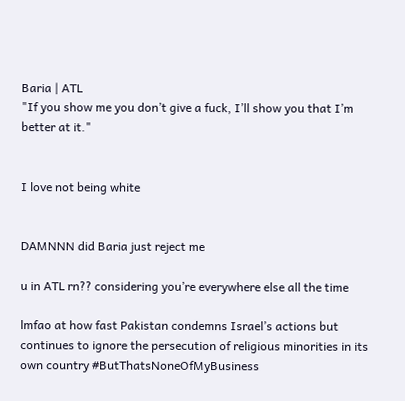Baria | ATL
"If you show me you don’t give a fuck, I’ll show you that I’m better at it."


I love not being white


DAMNNN did Baria just reject me

u in ATL rn?? considering you’re everywhere else all the time

lmfao at how fast Pakistan condemns Israel’s actions but continues to ignore the persecution of religious minorities in its own country #ButThatsNoneOfMyBusiness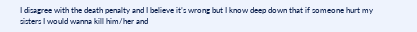I disagree with the death penalty and I believe it’s wrong but I know deep down that if someone hurt my sisters I would wanna kill him/her and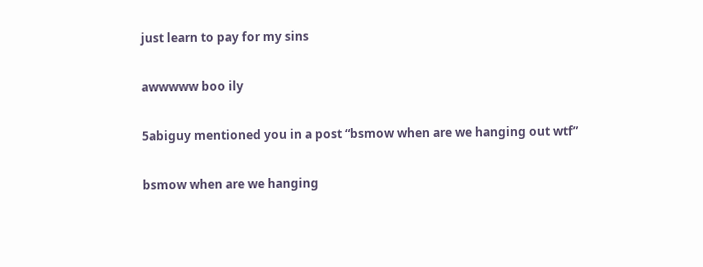just learn to pay for my sins

awwwww boo ily

5abiguy mentioned you in a post “bsmow when are we hanging out wtf”

bsmow when are we hanging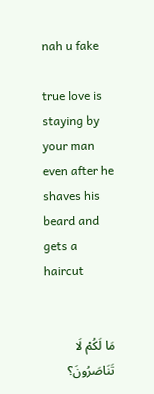nah u fake

true love is staying by your man even after he shaves his beard and gets a haircut


مَا لَكُمْ لَا تَنَاصَرُونَ؟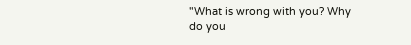"What is wrong with you? Why do you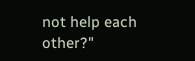not help each other?"